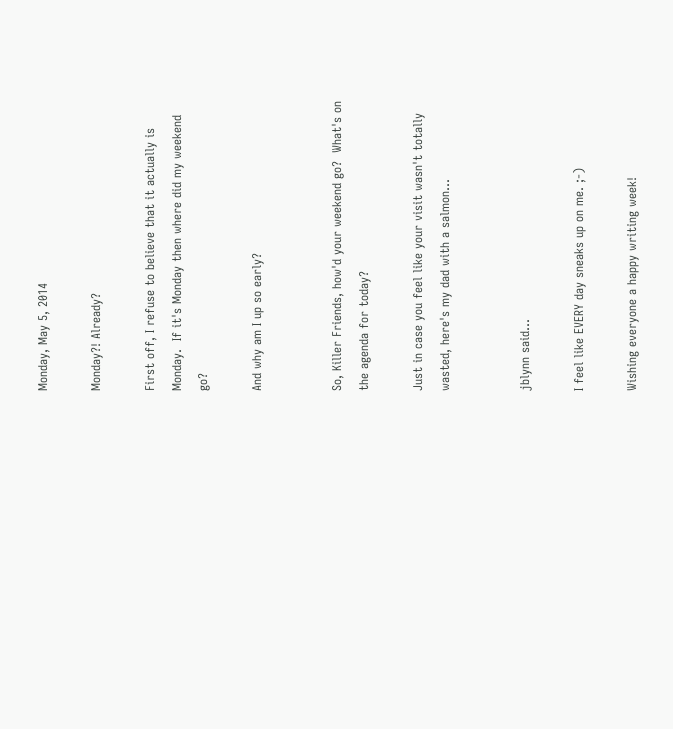Monday, May 5, 2014

Monday?! Already?

First off, I refuse to believe that it actually is Monday.  If it's Monday then where did my weekend go?

And why am I up so early?


So, Killer Friends, how'd your weekend go?  What's on the agenda for today?

Just in case you feel like your visit wasn't totally wasted, here's my dad with a salmon...


jblynn said...

I feel like EVERY day sneaks up on me. ;-)

Wishing everyone a happy writing week!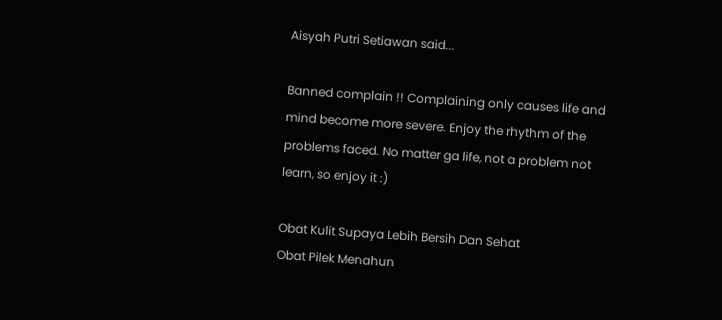Aisyah Putri Setiawan said...

Banned complain !! Complaining only causes life and mind become more severe. Enjoy the rhythm of the problems faced. No matter ga life, not a problem not learn, so enjoy it :)

Obat Kulit Supaya Lebih Bersih Dan Sehat
Obat Pilek Menahun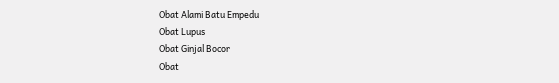Obat Alami Batu Empedu
Obat Lupus
Obat Ginjal Bocor
Obat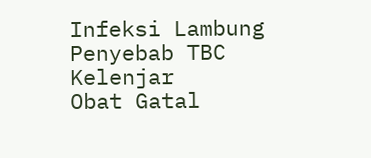Infeksi Lambung
Penyebab TBC Kelenjar
Obat Gatal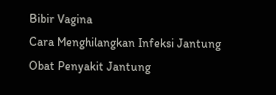Bibir Vagina
Cara Menghilangkan Infeksi Jantung
Obat Penyakit Jantung